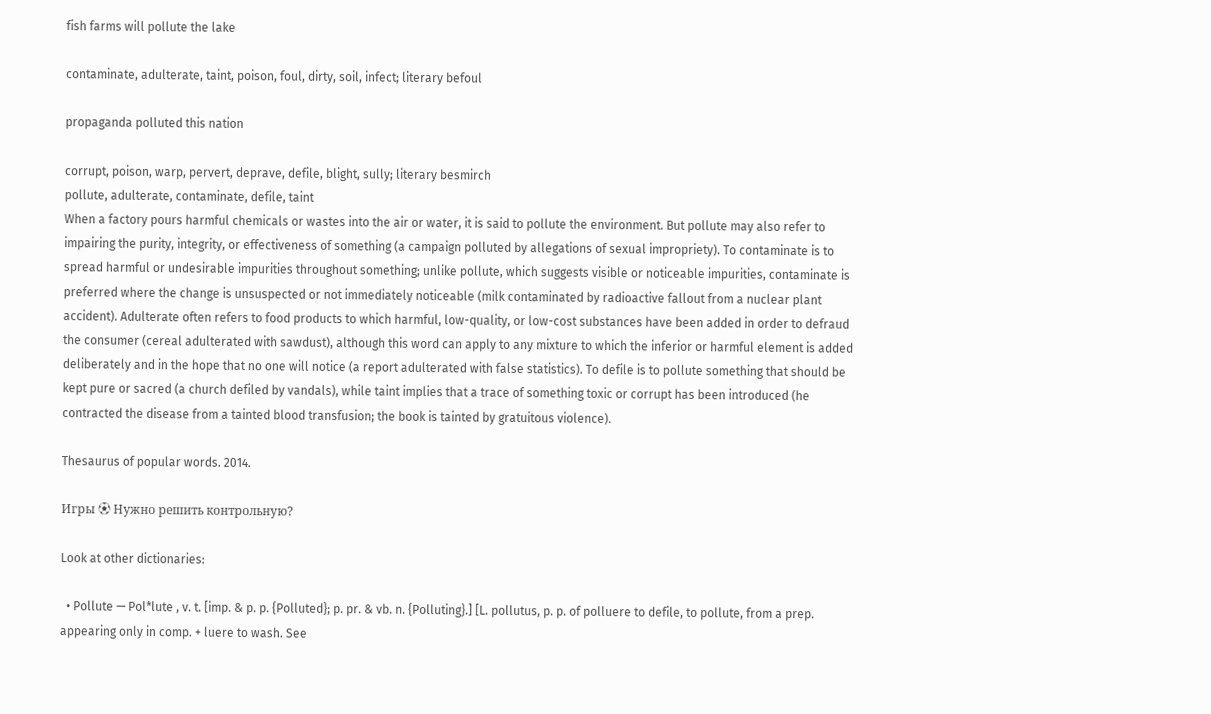fish farms will pollute the lake

contaminate, adulterate, taint, poison, foul, dirty, soil, infect; literary befoul

propaganda polluted this nation

corrupt, poison, warp, pervert, deprave, defile, blight, sully; literary besmirch
pollute, adulterate, contaminate, defile, taint
When a factory pours harmful chemicals or wastes into the air or water, it is said to pollute the environment. But pollute may also refer to impairing the purity, integrity, or effectiveness of something (a campaign polluted by allegations of sexual impropriety). To contaminate is to spread harmful or undesirable impurities throughout something; unlike pollute, which suggests visible or noticeable impurities, contaminate is preferred where the change is unsuspected or not immediately noticeable (milk contaminated by radioactive fallout from a nuclear plant accident). Adulterate often refers to food products to which harmful, low-quality, or low-cost substances have been added in order to defraud the consumer (cereal adulterated with sawdust), although this word can apply to any mixture to which the inferior or harmful element is added deliberately and in the hope that no one will notice (a report adulterated with false statistics). To defile is to pollute something that should be kept pure or sacred (a church defiled by vandals), while taint implies that a trace of something toxic or corrupt has been introduced (he contracted the disease from a tainted blood transfusion; the book is tainted by gratuitous violence).

Thesaurus of popular words. 2014.

Игры ⚽ Нужно решить контрольную?

Look at other dictionaries:

  • Pollute — Pol*lute , v. t. [imp. & p. p. {Polluted}; p. pr. & vb. n. {Polluting}.] [L. pollutus, p. p. of polluere to defile, to pollute, from a prep. appearing only in comp. + luere to wash. See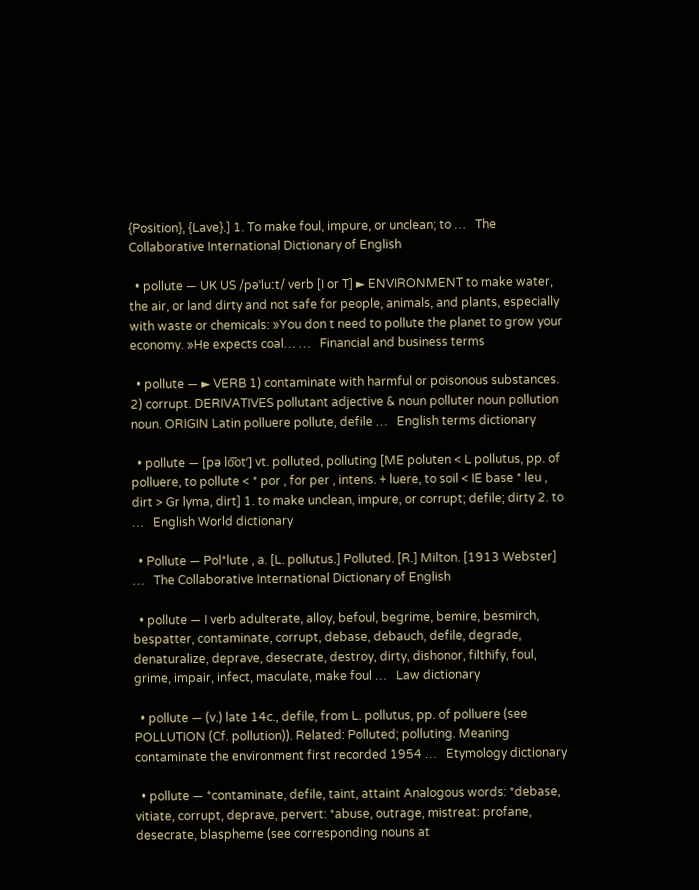{Position}, {Lave}.] 1. To make foul, impure, or unclean; to …   The Collaborative International Dictionary of English

  • pollute — UK US /pəˈluːt/ verb [I or T] ► ENVIRONMENT to make water, the air, or land dirty and not safe for people, animals, and plants, especially with waste or chemicals: »You don t need to pollute the planet to grow your economy. »He expects coal… …   Financial and business terms

  • pollute — ► VERB 1) contaminate with harmful or poisonous substances. 2) corrupt. DERIVATIVES pollutant adjective & noun polluter noun pollution noun. ORIGIN Latin polluere pollute, defile …   English terms dictionary

  • pollute — [pə lo͞ot′] vt. polluted, polluting [ME poluten < L pollutus, pp. of polluere, to pollute < * por , for per , intens. + luere, to soil < IE base * leu , dirt > Gr lyma, dirt] 1. to make unclean, impure, or corrupt; defile; dirty 2. to …   English World dictionary

  • Pollute — Pol*lute , a. [L. pollutus.] Polluted. [R.] Milton. [1913 Webster] …   The Collaborative International Dictionary of English

  • pollute — I verb adulterate, alloy, befoul, begrime, bemire, besmirch, bespatter, contaminate, corrupt, debase, debauch, defile, degrade, denaturalize, deprave, desecrate, destroy, dirty, dishonor, filthify, foul, grime, impair, infect, maculate, make foul …   Law dictionary

  • pollute — (v.) late 14c., defile, from L. pollutus, pp. of polluere (see POLLUTION (Cf. pollution)). Related: Polluted; polluting. Meaning contaminate the environment first recorded 1954 …   Etymology dictionary

  • pollute — *contaminate, defile, taint, attaint Analogous words: *debase, vitiate, corrupt, deprave, pervert: *abuse, outrage, mistreat: profane, desecrate, blaspheme (see corresponding nouns at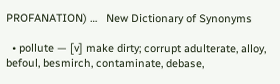PROFANATION) …   New Dictionary of Synonyms

  • pollute — [v] make dirty; corrupt adulterate, alloy, befoul, besmirch, contaminate, debase,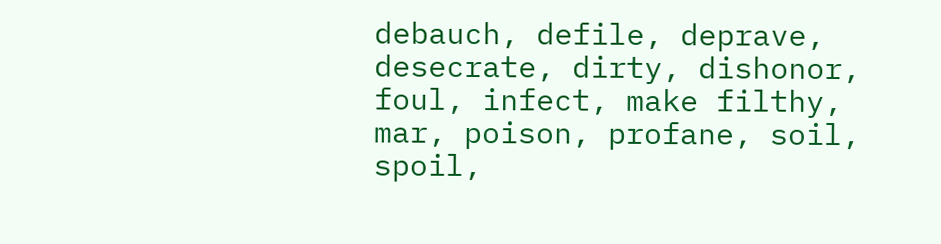debauch, defile, deprave, desecrate, dirty, dishonor, foul, infect, make filthy, mar, poison, profane, soil, spoil,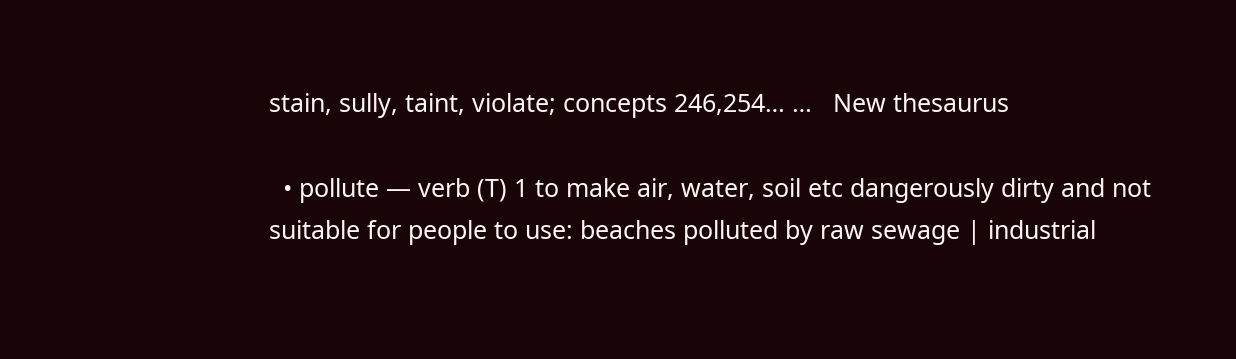stain, sully, taint, violate; concepts 246,254… …   New thesaurus

  • pollute — verb (T) 1 to make air, water, soil etc dangerously dirty and not suitable for people to use: beaches polluted by raw sewage | industrial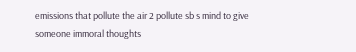emissions that pollute the air 2 pollute sb s mind to give someone immoral thoughts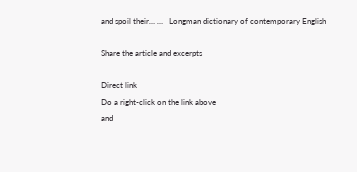and spoil their… …   Longman dictionary of contemporary English

Share the article and excerpts

Direct link
Do a right-click on the link above
and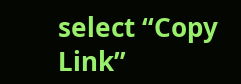select “Copy Link”